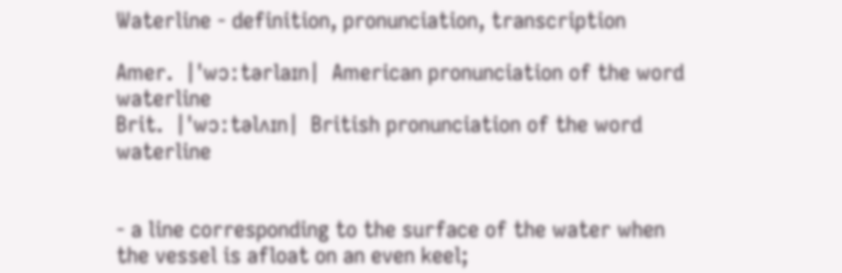Waterline - definition, pronunciation, transcription

Amer.  |ˈwɔːtərlaɪn|  American pronunciation of the word waterline
Brit.  |ˈwɔːtəlʌɪn|  British pronunciation of the word waterline


- a line corresponding to the surface of the water when the vessel is afloat on an even keel;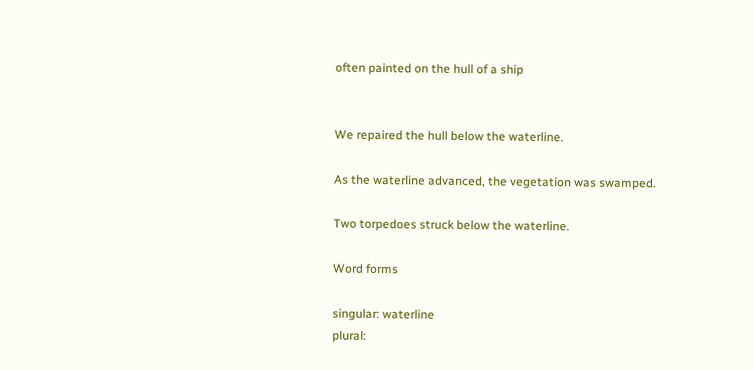often painted on the hull of a ship


We repaired the hull below the waterline.

As the waterline advanced, the vegetation was swamped.

Two torpedoes struck below the waterline.

Word forms

singular: waterline
plural: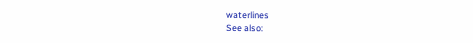waterlines
See also: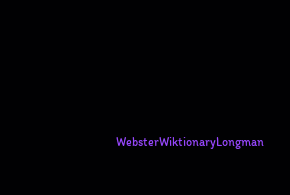WebsterWiktionaryLongman